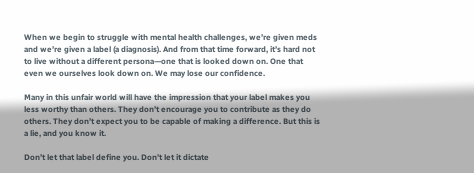When we begin to struggle with mental health challenges, we’re given meds and we’re given a label (a diagnosis). And from that time forward, it’s hard not to live without a different persona—one that is looked down on. One that even we ourselves look down on. We may lose our confidence.

Many in this unfair world will have the impression that your label makes you less worthy than others. They don’t encourage you to contribute as they do others. They don’t expect you to be capable of making a difference. But this is a lie, and you know it.

Don’t let that label define you. Don’t let it dictate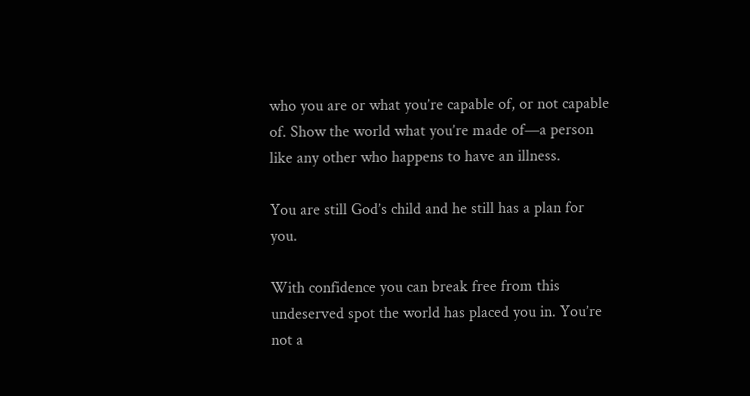who you are or what you’re capable of, or not capable of. Show the world what you’re made of—a person like any other who happens to have an illness.

You are still God’s child and he still has a plan for you.

With confidence you can break free from this undeserved spot the world has placed you in. You’re not a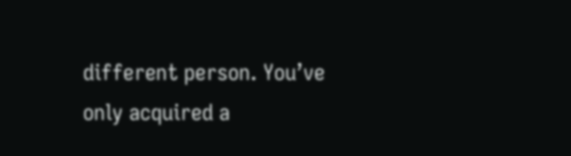different person. You’ve only acquired a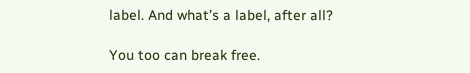label. And what’s a label, after all?

You too can break free.